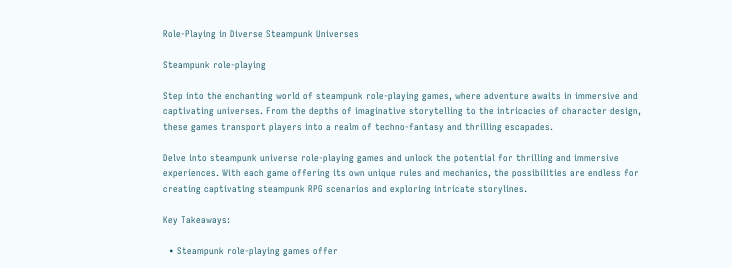Role-Playing in Diverse Steampunk Universes

Steampunk role-playing

Step into the enchanting world of steampunk role-playing games, where adventure awaits in immersive and captivating universes. From the depths of imaginative storytelling to the intricacies of character design, these games transport players into a realm of techno-fantasy and thrilling escapades.

Delve into steampunk universe role-playing games and unlock the potential for thrilling and immersive experiences. With each game offering its own unique rules and mechanics, the possibilities are endless for creating captivating steampunk RPG scenarios and exploring intricate storylines.

Key Takeaways:

  • Steampunk role-playing games offer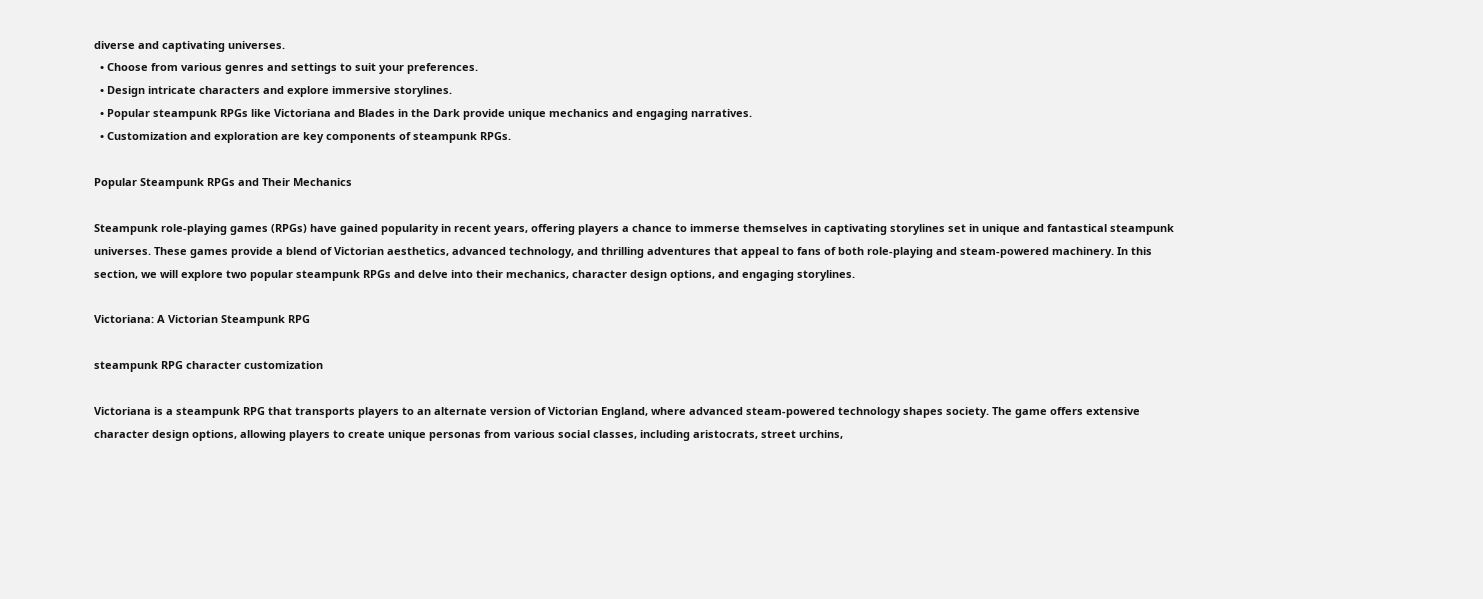diverse and captivating universes.
  • Choose from various genres and settings to suit your preferences.
  • Design intricate characters and explore immersive storylines.
  • Popular steampunk RPGs like Victoriana and Blades in the Dark provide unique mechanics and engaging narratives.
  • Customization and exploration are key components of steampunk RPGs.

Popular Steampunk RPGs and Their Mechanics

Steampunk role-playing games (RPGs) have gained popularity in recent years, offering players a chance to immerse themselves in captivating storylines set in unique and fantastical steampunk universes. These games provide a blend of Victorian aesthetics, advanced technology, and thrilling adventures that appeal to fans of both role-playing and steam-powered machinery. In this section, we will explore two popular steampunk RPGs and delve into their mechanics, character design options, and engaging storylines.

Victoriana: A Victorian Steampunk RPG

steampunk RPG character customization

Victoriana is a steampunk RPG that transports players to an alternate version of Victorian England, where advanced steam-powered technology shapes society. The game offers extensive character design options, allowing players to create unique personas from various social classes, including aristocrats, street urchins,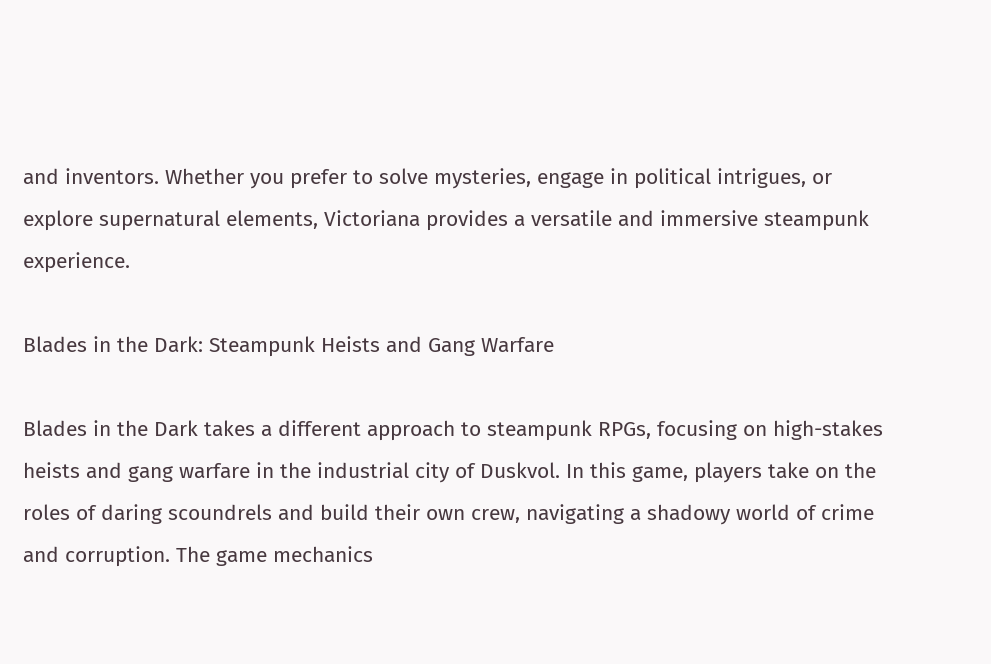and inventors. Whether you prefer to solve mysteries, engage in political intrigues, or explore supernatural elements, Victoriana provides a versatile and immersive steampunk experience.

Blades in the Dark: Steampunk Heists and Gang Warfare

Blades in the Dark takes a different approach to steampunk RPGs, focusing on high-stakes heists and gang warfare in the industrial city of Duskvol. In this game, players take on the roles of daring scoundrels and build their own crew, navigating a shadowy world of crime and corruption. The game mechanics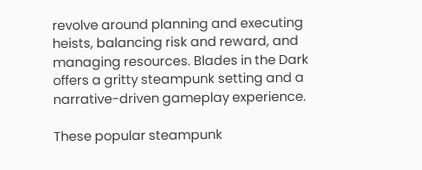revolve around planning and executing heists, balancing risk and reward, and managing resources. Blades in the Dark offers a gritty steampunk setting and a narrative-driven gameplay experience.

These popular steampunk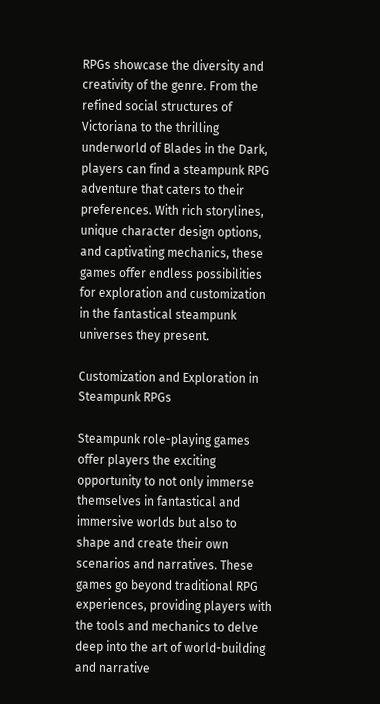RPGs showcase the diversity and creativity of the genre. From the refined social structures of Victoriana to the thrilling underworld of Blades in the Dark, players can find a steampunk RPG adventure that caters to their preferences. With rich storylines, unique character design options, and captivating mechanics, these games offer endless possibilities for exploration and customization in the fantastical steampunk universes they present.

Customization and Exploration in Steampunk RPGs

Steampunk role-playing games offer players the exciting opportunity to not only immerse themselves in fantastical and immersive worlds but also to shape and create their own scenarios and narratives. These games go beyond traditional RPG experiences, providing players with the tools and mechanics to delve deep into the art of world-building and narrative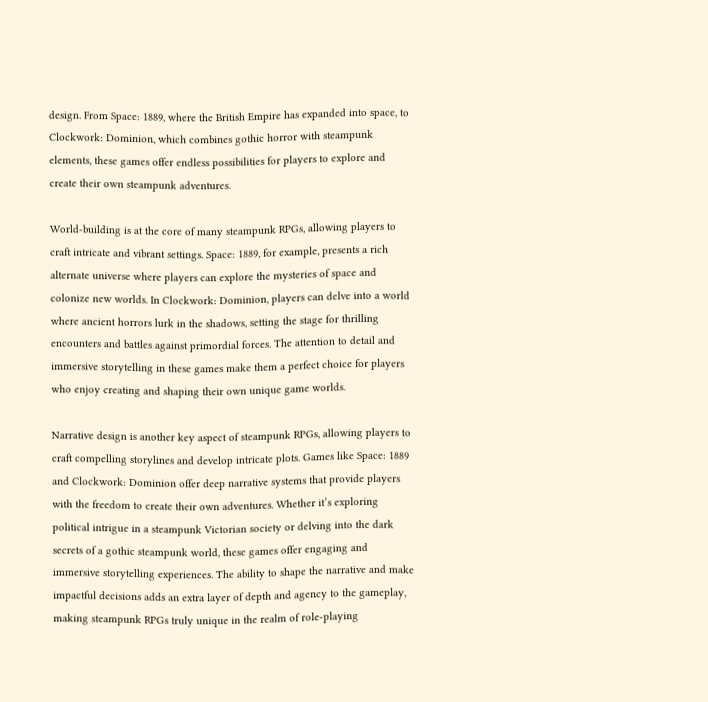design. From Space: 1889, where the British Empire has expanded into space, to Clockwork: Dominion, which combines gothic horror with steampunk elements, these games offer endless possibilities for players to explore and create their own steampunk adventures.

World-building is at the core of many steampunk RPGs, allowing players to craft intricate and vibrant settings. Space: 1889, for example, presents a rich alternate universe where players can explore the mysteries of space and colonize new worlds. In Clockwork: Dominion, players can delve into a world where ancient horrors lurk in the shadows, setting the stage for thrilling encounters and battles against primordial forces. The attention to detail and immersive storytelling in these games make them a perfect choice for players who enjoy creating and shaping their own unique game worlds.

Narrative design is another key aspect of steampunk RPGs, allowing players to craft compelling storylines and develop intricate plots. Games like Space: 1889 and Clockwork: Dominion offer deep narrative systems that provide players with the freedom to create their own adventures. Whether it’s exploring political intrigue in a steampunk Victorian society or delving into the dark secrets of a gothic steampunk world, these games offer engaging and immersive storytelling experiences. The ability to shape the narrative and make impactful decisions adds an extra layer of depth and agency to the gameplay, making steampunk RPGs truly unique in the realm of role-playing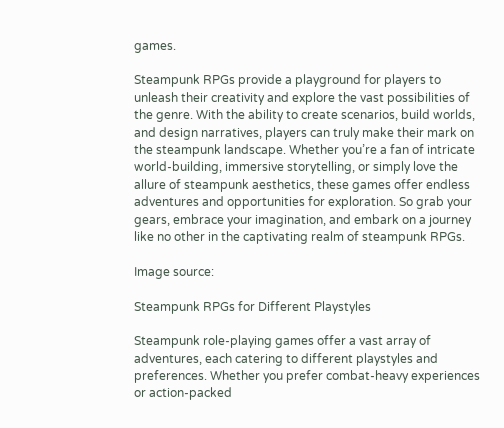games.

Steampunk RPGs provide a playground for players to unleash their creativity and explore the vast possibilities of the genre. With the ability to create scenarios, build worlds, and design narratives, players can truly make their mark on the steampunk landscape. Whether you’re a fan of intricate world-building, immersive storytelling, or simply love the allure of steampunk aesthetics, these games offer endless adventures and opportunities for exploration. So grab your gears, embrace your imagination, and embark on a journey like no other in the captivating realm of steampunk RPGs.

Image source:

Steampunk RPGs for Different Playstyles

Steampunk role-playing games offer a vast array of adventures, each catering to different playstyles and preferences. Whether you prefer combat-heavy experiences or action-packed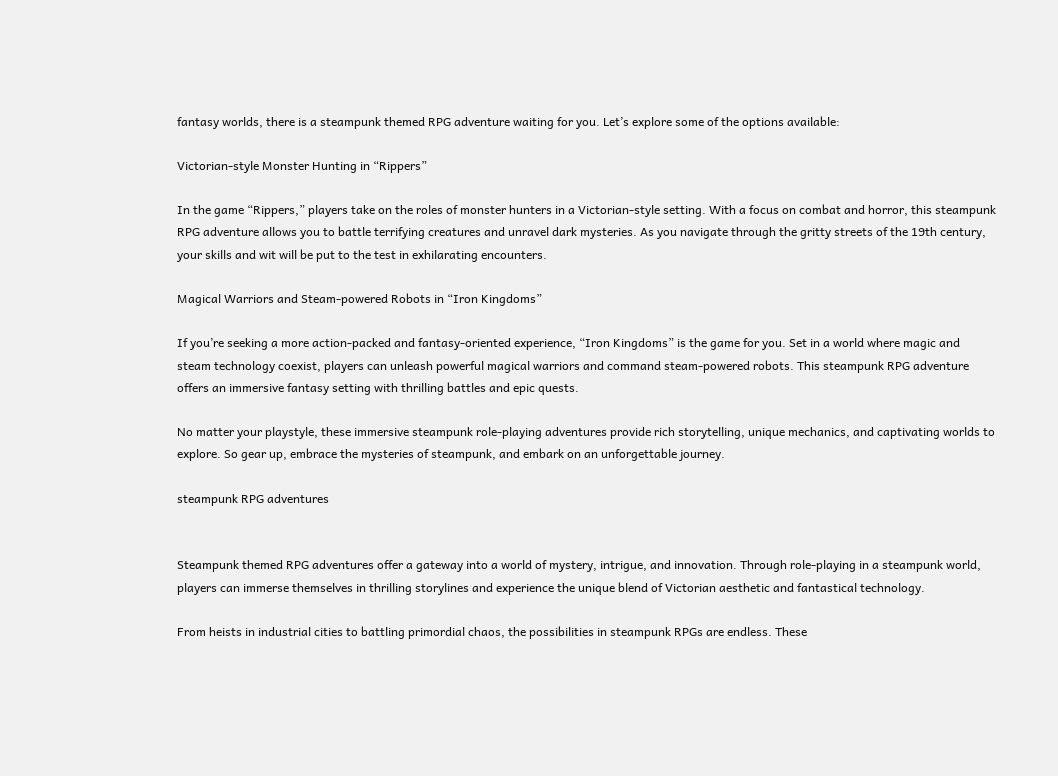fantasy worlds, there is a steampunk themed RPG adventure waiting for you. Let’s explore some of the options available:

Victorian-style Monster Hunting in “Rippers”

In the game “Rippers,” players take on the roles of monster hunters in a Victorian-style setting. With a focus on combat and horror, this steampunk RPG adventure allows you to battle terrifying creatures and unravel dark mysteries. As you navigate through the gritty streets of the 19th century, your skills and wit will be put to the test in exhilarating encounters.

Magical Warriors and Steam-powered Robots in “Iron Kingdoms”

If you’re seeking a more action-packed and fantasy-oriented experience, “Iron Kingdoms” is the game for you. Set in a world where magic and steam technology coexist, players can unleash powerful magical warriors and command steam-powered robots. This steampunk RPG adventure offers an immersive fantasy setting with thrilling battles and epic quests.

No matter your playstyle, these immersive steampunk role-playing adventures provide rich storytelling, unique mechanics, and captivating worlds to explore. So gear up, embrace the mysteries of steampunk, and embark on an unforgettable journey.

steampunk RPG adventures


Steampunk themed RPG adventures offer a gateway into a world of mystery, intrigue, and innovation. Through role-playing in a steampunk world, players can immerse themselves in thrilling storylines and experience the unique blend of Victorian aesthetic and fantastical technology.

From heists in industrial cities to battling primordial chaos, the possibilities in steampunk RPGs are endless. These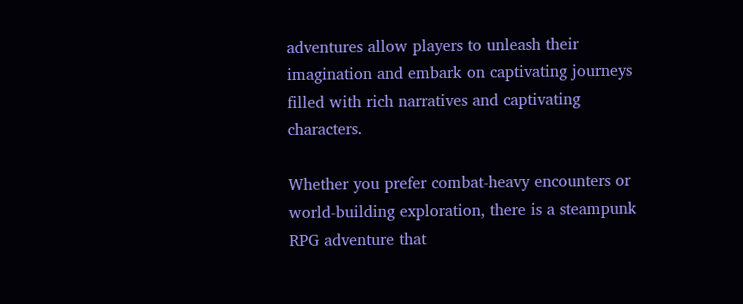adventures allow players to unleash their imagination and embark on captivating journeys filled with rich narratives and captivating characters.

Whether you prefer combat-heavy encounters or world-building exploration, there is a steampunk RPG adventure that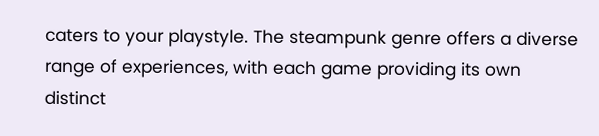caters to your playstyle. The steampunk genre offers a diverse range of experiences, with each game providing its own distinct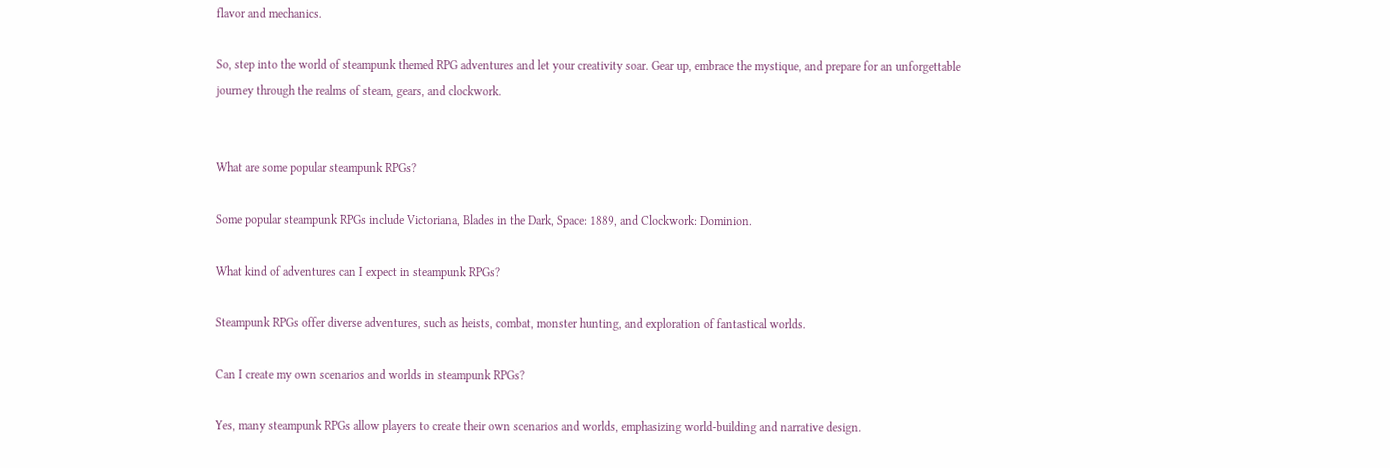flavor and mechanics.

So, step into the world of steampunk themed RPG adventures and let your creativity soar. Gear up, embrace the mystique, and prepare for an unforgettable journey through the realms of steam, gears, and clockwork.


What are some popular steampunk RPGs?

Some popular steampunk RPGs include Victoriana, Blades in the Dark, Space: 1889, and Clockwork: Dominion.

What kind of adventures can I expect in steampunk RPGs?

Steampunk RPGs offer diverse adventures, such as heists, combat, monster hunting, and exploration of fantastical worlds.

Can I create my own scenarios and worlds in steampunk RPGs?

Yes, many steampunk RPGs allow players to create their own scenarios and worlds, emphasizing world-building and narrative design.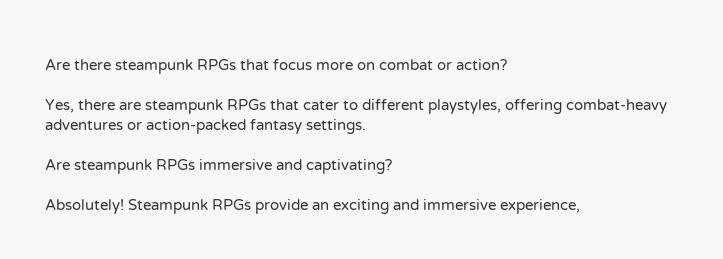Are there steampunk RPGs that focus more on combat or action?

Yes, there are steampunk RPGs that cater to different playstyles, offering combat-heavy adventures or action-packed fantasy settings.

Are steampunk RPGs immersive and captivating?

Absolutely! Steampunk RPGs provide an exciting and immersive experience,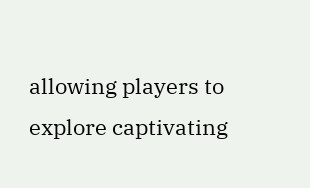allowing players to explore captivating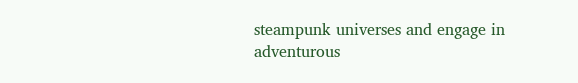steampunk universes and engage in adventurous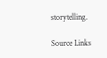storytelling.

Source Links